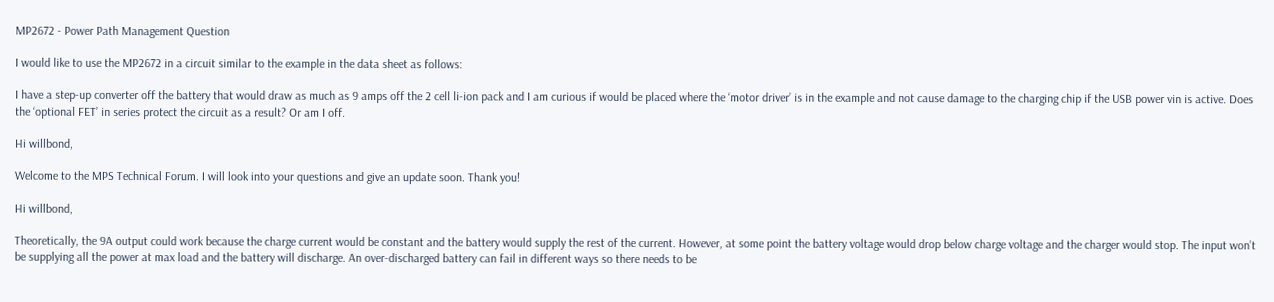MP2672 - Power Path Management Question

I would like to use the MP2672 in a circuit similar to the example in the data sheet as follows:

I have a step-up converter off the battery that would draw as much as 9 amps off the 2 cell li-ion pack and I am curious if would be placed where the ‘motor driver’ is in the example and not cause damage to the charging chip if the USB power vin is active. Does the ‘optional FET’ in series protect the circuit as a result? Or am I off.

Hi willbond,

Welcome to the MPS Technical Forum. I will look into your questions and give an update soon. Thank you!

Hi willbond,

Theoretically, the 9A output could work because the charge current would be constant and the battery would supply the rest of the current. However, at some point the battery voltage would drop below charge voltage and the charger would stop. The input won’t be supplying all the power at max load and the battery will discharge. An over-discharged battery can fail in different ways so there needs to be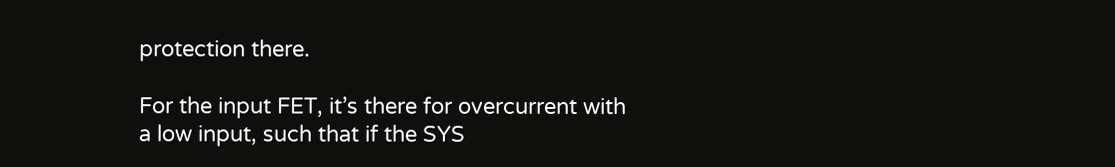protection there.

For the input FET, it’s there for overcurrent with a low input, such that if the SYS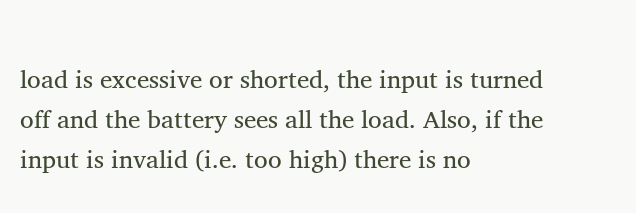load is excessive or shorted, the input is turned off and the battery sees all the load. Also, if the input is invalid (i.e. too high) there is no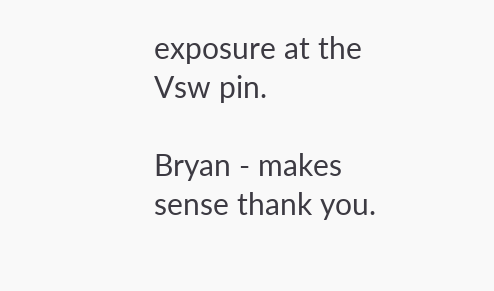exposure at the Vsw pin.

Bryan - makes sense thank you.